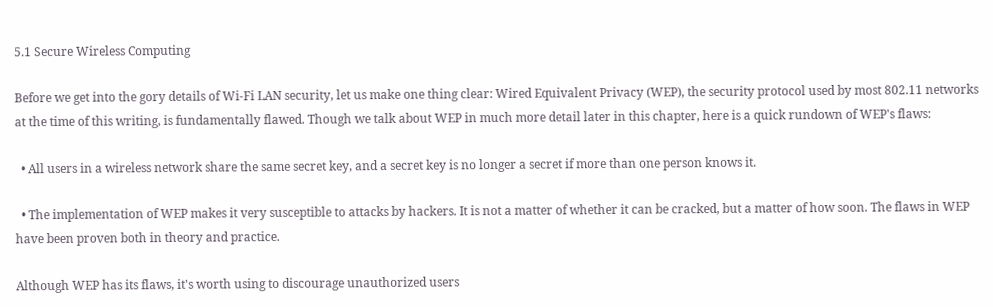5.1 Secure Wireless Computing

Before we get into the gory details of Wi-Fi LAN security, let us make one thing clear: Wired Equivalent Privacy (WEP), the security protocol used by most 802.11 networks at the time of this writing, is fundamentally flawed. Though we talk about WEP in much more detail later in this chapter, here is a quick rundown of WEP's flaws:

  • All users in a wireless network share the same secret key, and a secret key is no longer a secret if more than one person knows it.

  • The implementation of WEP makes it very susceptible to attacks by hackers. It is not a matter of whether it can be cracked, but a matter of how soon. The flaws in WEP have been proven both in theory and practice.

Although WEP has its flaws, it's worth using to discourage unauthorized users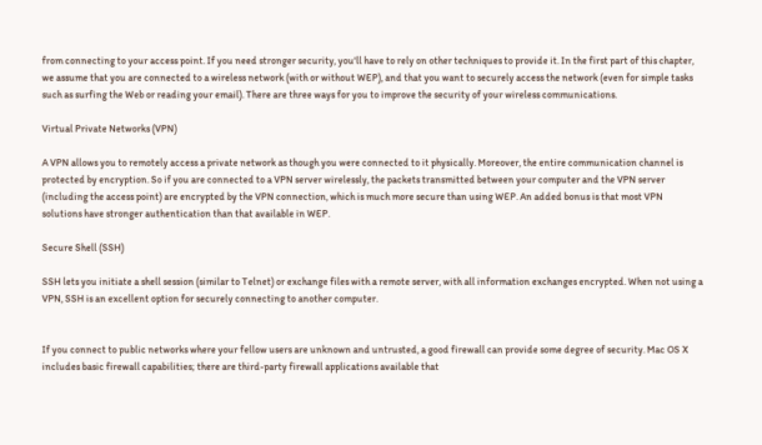from connecting to your access point. If you need stronger security, you'll have to rely on other techniques to provide it. In the first part of this chapter, we assume that you are connected to a wireless network (with or without WEP), and that you want to securely access the network (even for simple tasks such as surfing the Web or reading your email). There are three ways for you to improve the security of your wireless communications.

Virtual Private Networks (VPN)

A VPN allows you to remotely access a private network as though you were connected to it physically. Moreover, the entire communication channel is protected by encryption. So if you are connected to a VPN server wirelessly, the packets transmitted between your computer and the VPN server (including the access point) are encrypted by the VPN connection, which is much more secure than using WEP. An added bonus is that most VPN solutions have stronger authentication than that available in WEP.

Secure Shell (SSH)

SSH lets you initiate a shell session (similar to Telnet) or exchange files with a remote server, with all information exchanges encrypted. When not using a VPN, SSH is an excellent option for securely connecting to another computer.


If you connect to public networks where your fellow users are unknown and untrusted, a good firewall can provide some degree of security. Mac OS X includes basic firewall capabilities; there are third-party firewall applications available that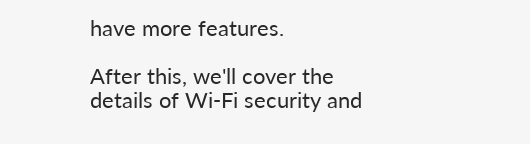have more features.

After this, we'll cover the details of Wi-Fi security and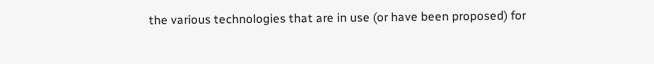the various technologies that are in use (or have been proposed) for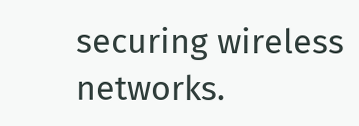securing wireless networks.